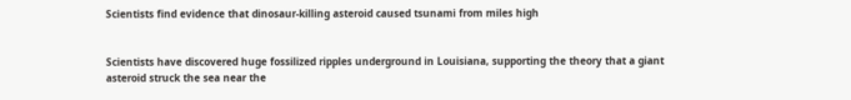Scientists find evidence that dinosaur-killing asteroid caused tsunami from miles high


Scientists have discovered huge fossilized ripples underground in Louisiana, supporting the theory that a giant asteroid struck the sea near the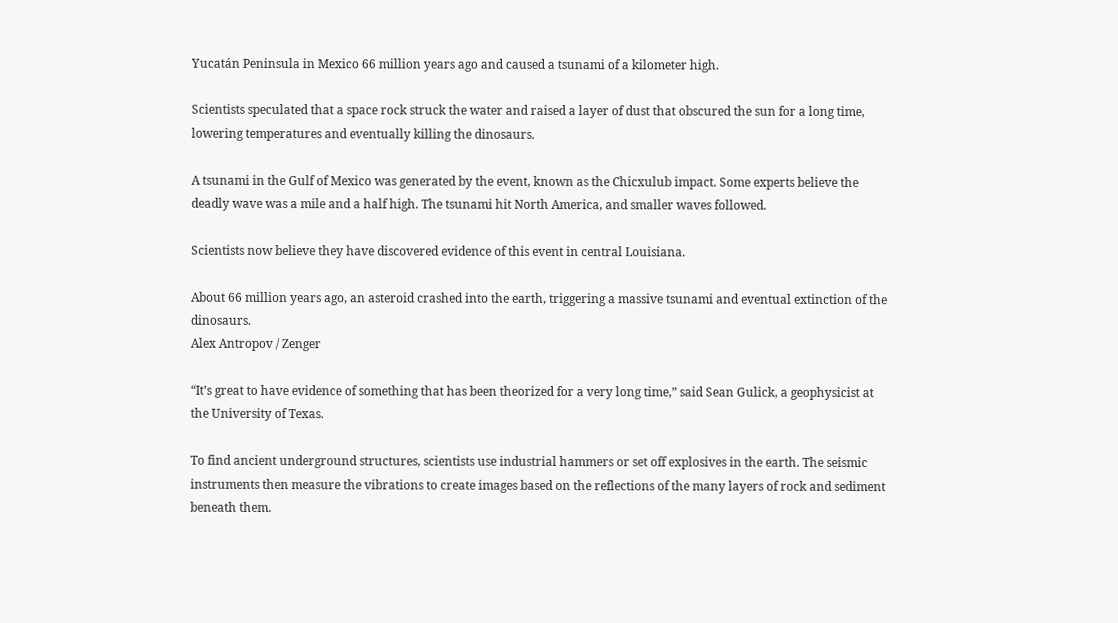Yucatán Peninsula in Mexico 66 million years ago and caused a tsunami of a kilometer high.

Scientists speculated that a space rock struck the water and raised a layer of dust that obscured the sun for a long time, lowering temperatures and eventually killing the dinosaurs.

A tsunami in the Gulf of Mexico was generated by the event, known as the Chicxulub impact. Some experts believe the deadly wave was a mile and a half high. The tsunami hit North America, and smaller waves followed.

Scientists now believe they have discovered evidence of this event in central Louisiana.

About 66 million years ago, an asteroid crashed into the earth, triggering a massive tsunami and eventual extinction of the dinosaurs.
Alex Antropov / Zenger

“It’s great to have evidence of something that has been theorized for a very long time,” said Sean Gulick, a geophysicist at the University of Texas.

To find ancient underground structures, scientists use industrial hammers or set off explosives in the earth. The seismic instruments then measure the vibrations to create images based on the reflections of the many layers of rock and sediment beneath them.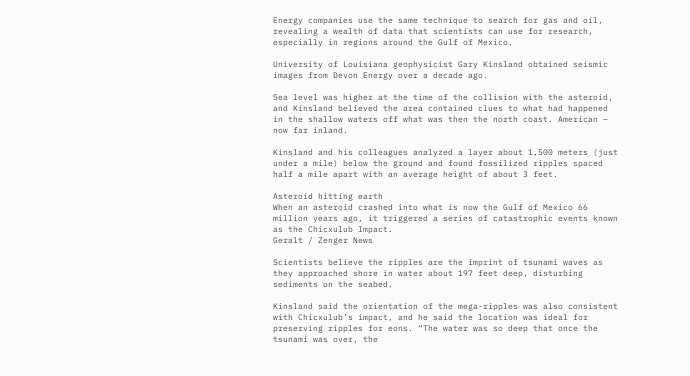Energy companies use the same technique to search for gas and oil, revealing a wealth of data that scientists can use for research, especially in regions around the Gulf of Mexico.

University of Louisiana geophysicist Gary Kinsland obtained seismic images from Devon Energy over a decade ago.

Sea level was higher at the time of the collision with the asteroid, and Kinsland believed the area contained clues to what had happened in the shallow waters off what was then the north coast. American – now far inland.

Kinsland and his colleagues analyzed a layer about 1,500 meters (just under a mile) below the ground and found fossilized ripples spaced half a mile apart with an average height of about 3 feet.

Asteroid hitting earth
When an asteroid crashed into what is now the Gulf of Mexico 66 million years ago, it triggered a series of catastrophic events known as the Chicxulub Impact.
Geralt / Zenger News

Scientists believe the ripples are the imprint of tsunami waves as they approached shore in water about 197 feet deep, disturbing sediments on the seabed.

Kinsland said the orientation of the mega-ripples was also consistent with Chicxulub’s impact, and he said the location was ideal for preserving ripples for eons. “The water was so deep that once the tsunami was over, the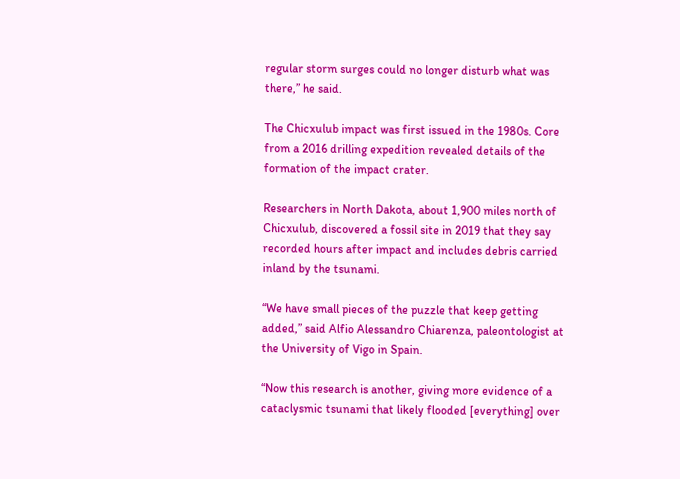regular storm surges could no longer disturb what was there,” he said.

The Chicxulub impact was first issued in the 1980s. Core from a 2016 drilling expedition revealed details of the formation of the impact crater.

Researchers in North Dakota, about 1,900 miles north of Chicxulub, discovered a fossil site in 2019 that they say recorded hours after impact and includes debris carried inland by the tsunami.

“We have small pieces of the puzzle that keep getting added,” said Alfio Alessandro Chiarenza, paleontologist at the University of Vigo in Spain.

“Now this research is another, giving more evidence of a cataclysmic tsunami that likely flooded [everything] over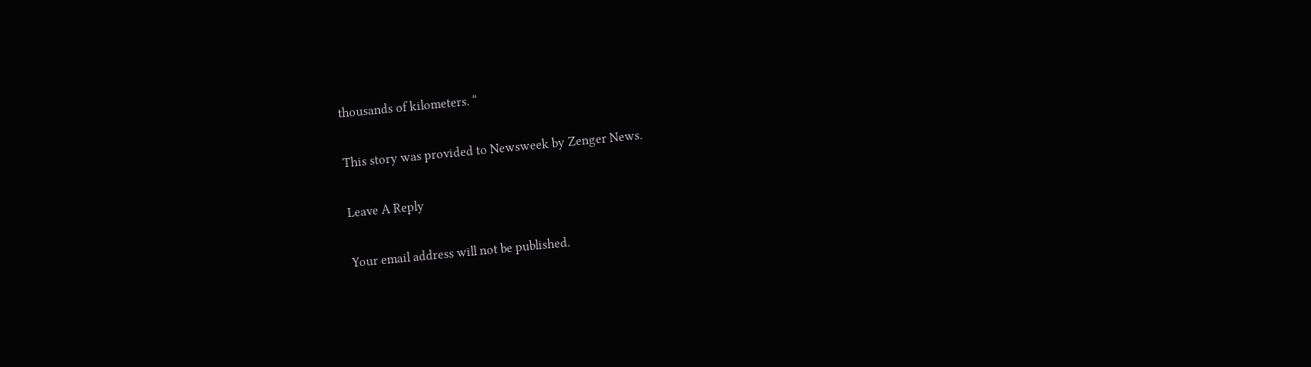thousands of kilometers. “

This story was provided to Newsweek by Zenger News.

Leave A Reply

Your email address will not be published.